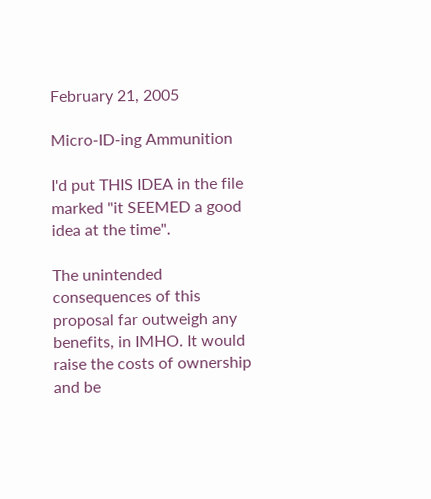February 21, 2005

Micro-ID-ing Ammunition

I'd put THIS IDEA in the file marked "it SEEMED a good idea at the time".

The unintended consequences of this proposal far outweigh any benefits, in IMHO. It would raise the costs of ownership and be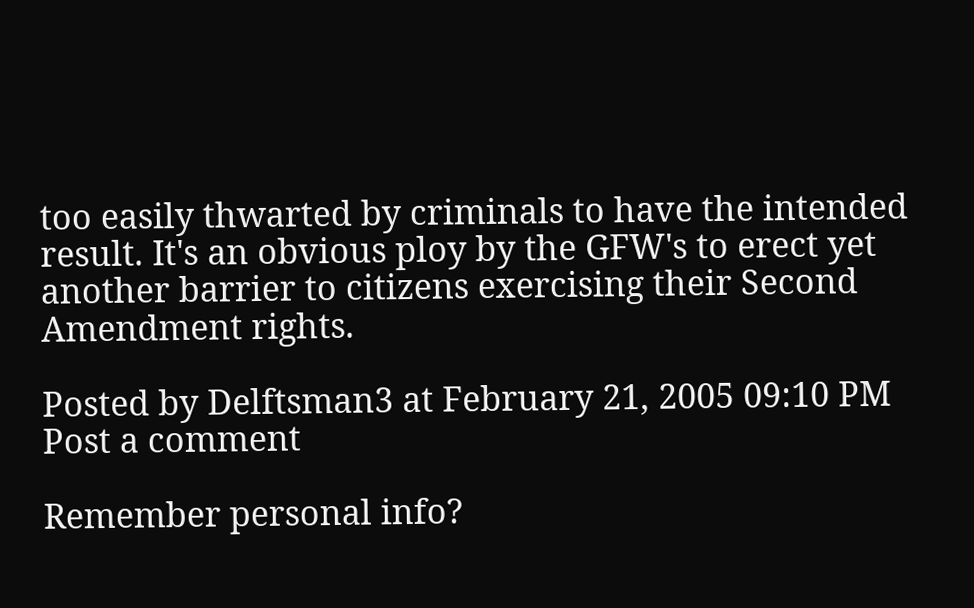too easily thwarted by criminals to have the intended result. It's an obvious ploy by the GFW's to erect yet another barrier to citizens exercising their Second Amendment rights.

Posted by Delftsman3 at February 21, 2005 09:10 PM
Post a comment

Remember personal info?